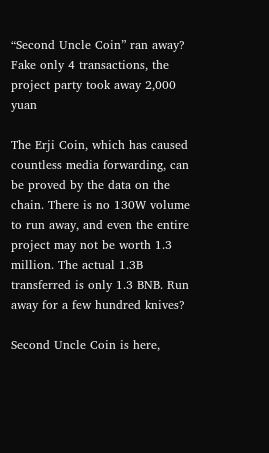“Second Uncle Coin” ran away? Fake only 4 transactions, the project party took away 2,000 yuan

The Erji Coin, which has caused countless media forwarding, can be proved by the data on the chain. There is no 130W volume to run away, and even the entire project may not be worth 1.3 million. The actual 1.3B transferred is only 1.3 BNB. Run away for a few hundred knives?

Second Uncle Coin is here,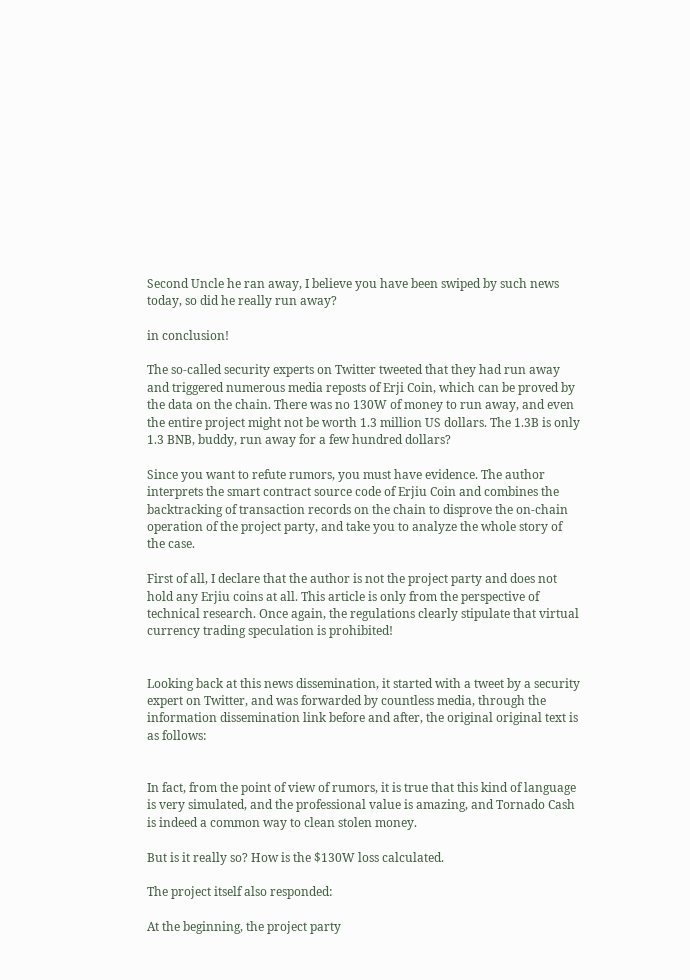Second Uncle he ran away, I believe you have been swiped by such news today, so did he really run away?

in conclusion!

The so-called security experts on Twitter tweeted that they had run away and triggered numerous media reposts of Erji Coin, which can be proved by the data on the chain. There was no 130W of money to run away, and even the entire project might not be worth 1.3 million US dollars. The 1.3B is only 1.3 BNB, buddy, run away for a few hundred dollars?

Since you want to refute rumors, you must have evidence. The author interprets the smart contract source code of Erjiu Coin and combines the backtracking of transaction records on the chain to disprove the on-chain operation of the project party, and take you to analyze the whole story of the case.

First of all, I declare that the author is not the project party and does not hold any Erjiu coins at all. This article is only from the perspective of technical research. Once again, the regulations clearly stipulate that virtual currency trading speculation is prohibited!


Looking back at this news dissemination, it started with a tweet by a security expert on Twitter, and was forwarded by countless media, through the information dissemination link before and after, the original original text is as follows:


In fact, from the point of view of rumors, it is true that this kind of language is very simulated, and the professional value is amazing, and Tornado Cash is indeed a common way to clean stolen money.

But is it really so? How is the $130W loss calculated.

The project itself also responded:

At the beginning, the project party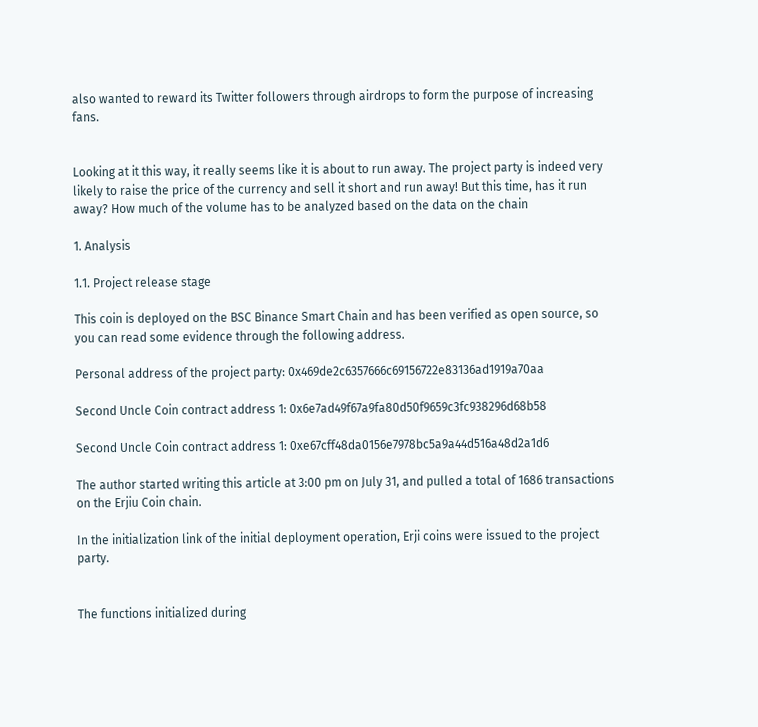also wanted to reward its Twitter followers through airdrops to form the purpose of increasing fans.


Looking at it this way, it really seems like it is about to run away. The project party is indeed very likely to raise the price of the currency and sell it short and run away! But this time, has it run away? How much of the volume has to be analyzed based on the data on the chain

1. Analysis

1.1. Project release stage

This coin is deployed on the BSC Binance Smart Chain and has been verified as open source, so you can read some evidence through the following address.

Personal address of the project party: 0x469de2c6357666c69156722e83136ad1919a70aa

Second Uncle Coin contract address 1: 0x6e7ad49f67a9fa80d50f9659c3fc938296d68b58

Second Uncle Coin contract address 1: 0xe67cff48da0156e7978bc5a9a44d516a48d2a1d6

The author started writing this article at 3:00 pm on July 31, and pulled a total of 1686 transactions on the Erjiu Coin chain.

In the initialization link of the initial deployment operation, Erji coins were issued to the project party.


The functions initialized during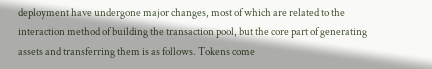deployment have undergone major changes, most of which are related to the interaction method of building the transaction pool, but the core part of generating assets and transferring them is as follows. Tokens come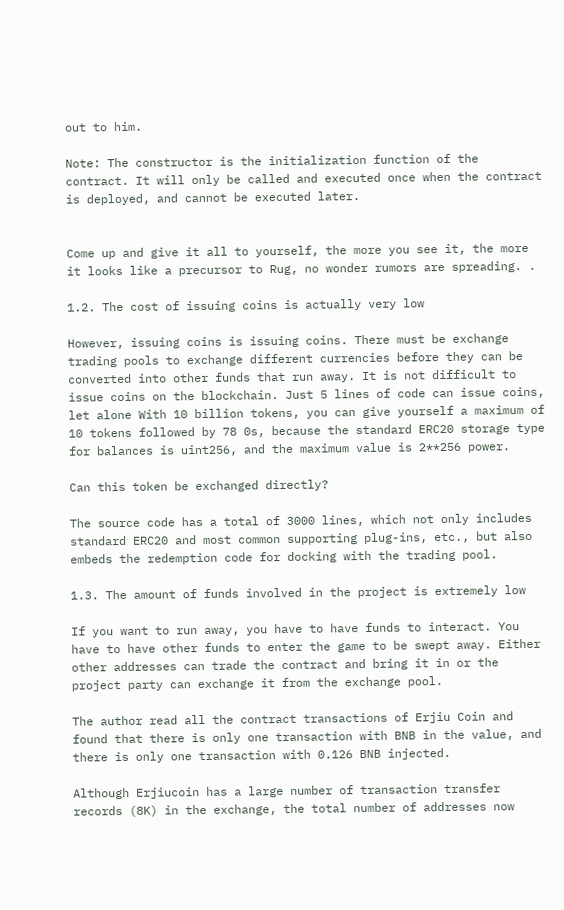out to him.

Note: The constructor is the initialization function of the contract. It will only be called and executed once when the contract is deployed, and cannot be executed later.


Come up and give it all to yourself, the more you see it, the more it looks like a precursor to Rug, no wonder rumors are spreading. .

1.2. The cost of issuing coins is actually very low

However, issuing coins is issuing coins. There must be exchange trading pools to exchange different currencies before they can be converted into other funds that run away. It is not difficult to issue coins on the blockchain. Just 5 lines of code can issue coins, let alone With 10 billion tokens, you can give yourself a maximum of 10 tokens followed by 78 0s, because the standard ERC20 storage type for balances is uint256, and the maximum value is 2**256 power.

Can this token be exchanged directly?

The source code has a total of 3000 lines, which not only includes standard ERC20 and most common supporting plug-ins, etc., but also embeds the redemption code for docking with the trading pool.

1.3. The amount of funds involved in the project is extremely low

If you want to run away, you have to have funds to interact. You have to have other funds to enter the game to be swept away. Either other addresses can trade the contract and bring it in or the project party can exchange it from the exchange pool.

The author read all the contract transactions of Erjiu Coin and found that there is only one transaction with BNB in the value, and there is only one transaction with 0.126 BNB injected.

Although Erjiucoin has a large number of transaction transfer records (8K) in the exchange, the total number of addresses now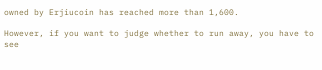owned by Erjiucoin has reached more than 1,600.

However, if you want to judge whether to run away, you have to see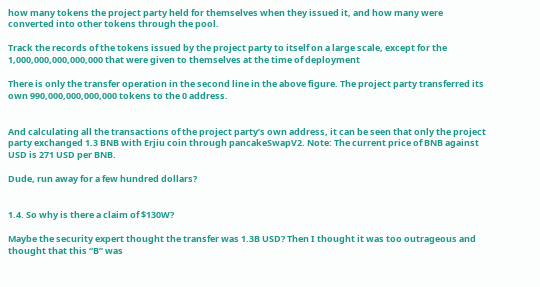how many tokens the project party held for themselves when they issued it, and how many were converted into other tokens through the pool.

Track the records of the tokens issued by the project party to itself on a large scale, except for the 1,000,000,000,000,000 that were given to themselves at the time of deployment

There is only the transfer operation in the second line in the above figure. The project party transferred its own 990,000,000,000,000 tokens to the 0 address.


And calculating all the transactions of the project party’s own address, it can be seen that only the project party exchanged 1.3 BNB with Erjiu coin through pancakeSwapV2. Note: The current price of BNB against USD is 271 USD per BNB.

Dude, run away for a few hundred dollars?


1.4. So why is there a claim of $130W?

Maybe the security expert thought the transfer was 1.3B USD? Then I thought it was too outrageous and thought that this “B” was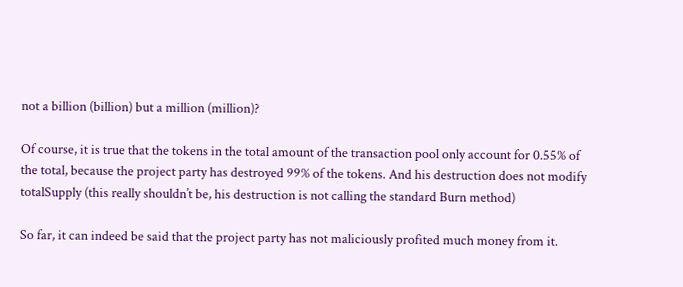not a billion (billion) but a million (million)?

Of course, it is true that the tokens in the total amount of the transaction pool only account for 0.55% of the total, because the project party has destroyed 99% of the tokens. And his destruction does not modify totalSupply (this really shouldn’t be, his destruction is not calling the standard Burn method)

So far, it can indeed be said that the project party has not maliciously profited much money from it.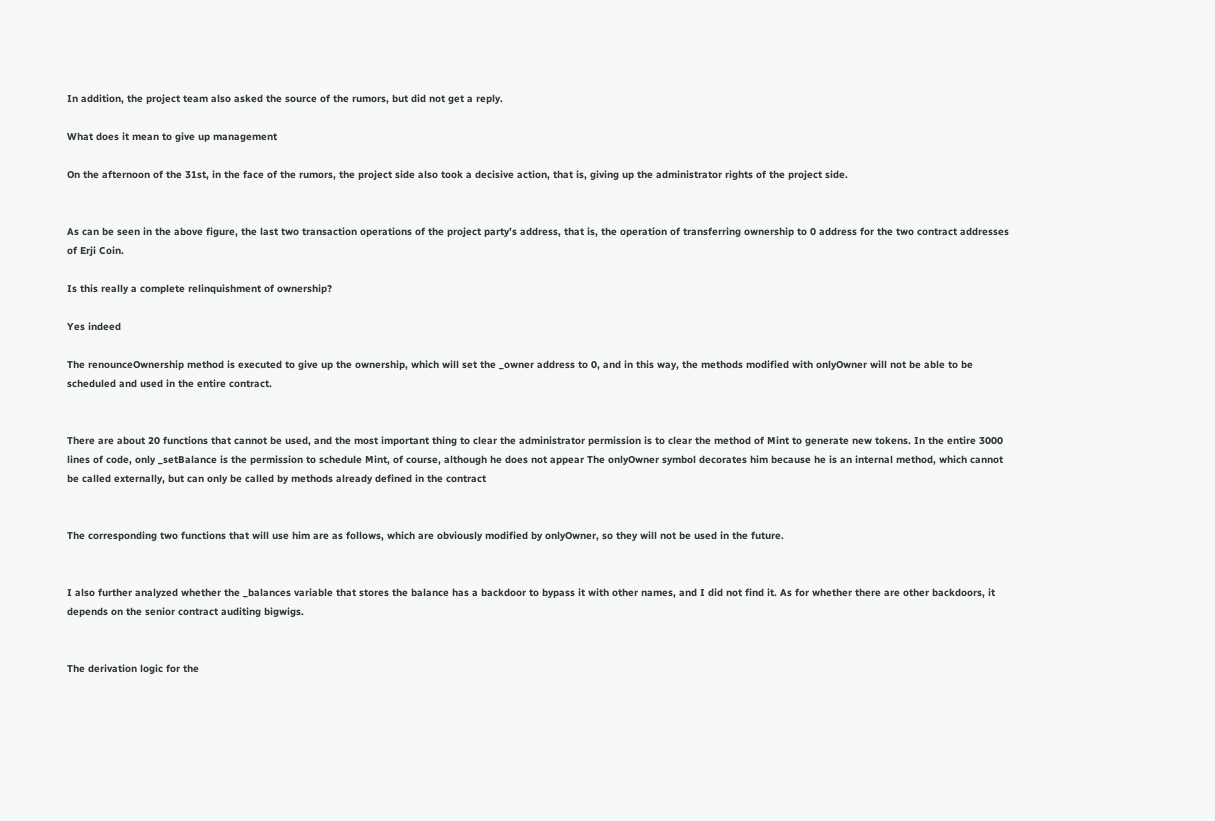In addition, the project team also asked the source of the rumors, but did not get a reply.

What does it mean to give up management

On the afternoon of the 31st, in the face of the rumors, the project side also took a decisive action, that is, giving up the administrator rights of the project side.


As can be seen in the above figure, the last two transaction operations of the project party’s address, that is, the operation of transferring ownership to 0 address for the two contract addresses of Erji Coin.

Is this really a complete relinquishment of ownership?

Yes indeed

The renounceOwnership method is executed to give up the ownership, which will set the _owner address to 0, and in this way, the methods modified with onlyOwner will not be able to be scheduled and used in the entire contract.


There are about 20 functions that cannot be used, and the most important thing to clear the administrator permission is to clear the method of Mint to generate new tokens. In the entire 3000 lines of code, only _setBalance is the permission to schedule Mint, of course, although he does not appear The onlyOwner symbol decorates him because he is an internal method, which cannot be called externally, but can only be called by methods already defined in the contract


The corresponding two functions that will use him are as follows, which are obviously modified by onlyOwner, so they will not be used in the future.


I also further analyzed whether the _balances variable that stores the balance has a backdoor to bypass it with other names, and I did not find it. As for whether there are other backdoors, it depends on the senior contract auditing bigwigs.


The derivation logic for the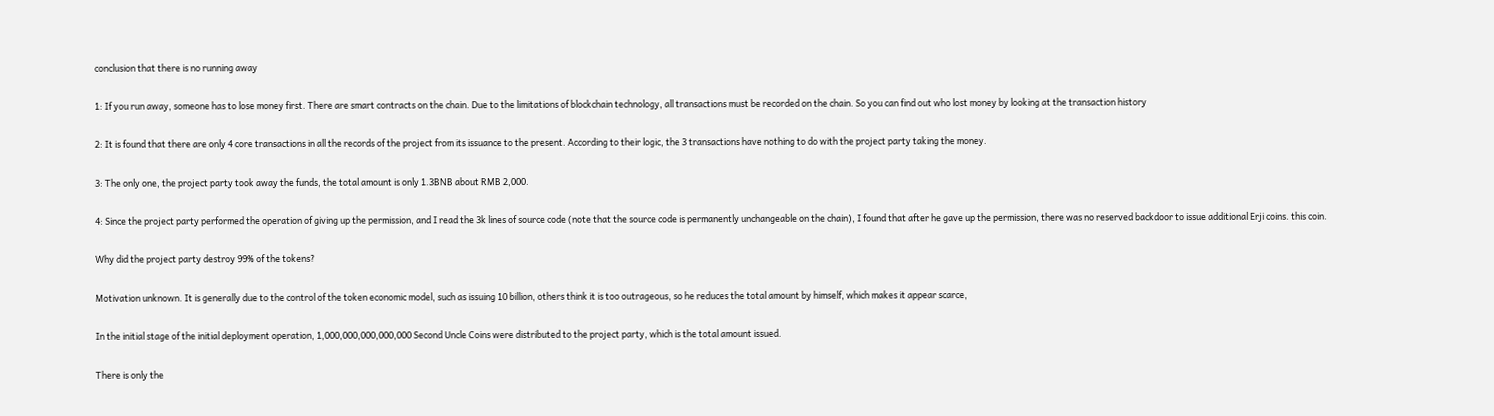conclusion that there is no running away

1: If you run away, someone has to lose money first. There are smart contracts on the chain. Due to the limitations of blockchain technology, all transactions must be recorded on the chain. So you can find out who lost money by looking at the transaction history

2: It is found that there are only 4 core transactions in all the records of the project from its issuance to the present. According to their logic, the 3 transactions have nothing to do with the project party taking the money.

3: The only one, the project party took away the funds, the total amount is only 1.3BNB about RMB 2,000.

4: Since the project party performed the operation of giving up the permission, and I read the 3k lines of source code (note that the source code is permanently unchangeable on the chain), I found that after he gave up the permission, there was no reserved backdoor to issue additional Erji coins. this coin.

Why did the project party destroy 99% of the tokens?

Motivation unknown. It is generally due to the control of the token economic model, such as issuing 10 billion, others think it is too outrageous, so he reduces the total amount by himself, which makes it appear scarce,

In the initial stage of the initial deployment operation, 1,000,000,000,000,000 Second Uncle Coins were distributed to the project party, which is the total amount issued.

There is only the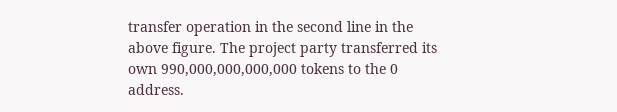transfer operation in the second line in the above figure. The project party transferred its own 990,000,000,000,000 tokens to the 0 address.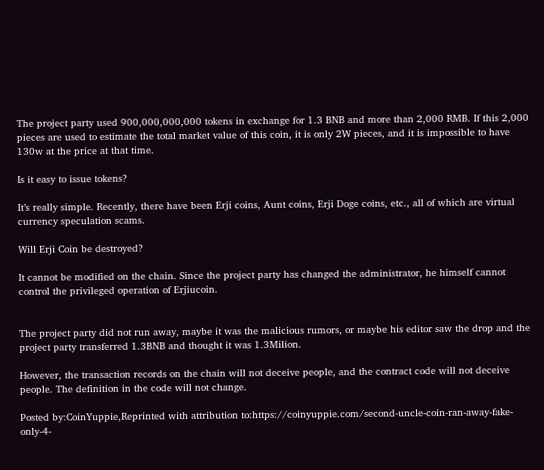The project party used 900,000,000,000 tokens in exchange for 1.3 BNB and more than 2,000 RMB. If this 2,000 pieces are used to estimate the total market value of this coin, it is only 2W pieces, and it is impossible to have 130w at the price at that time.

Is it easy to issue tokens?

It’s really simple. Recently, there have been Erji coins, Aunt coins, Erji Doge coins, etc., all of which are virtual currency speculation scams.

Will Erji Coin be destroyed?

It cannot be modified on the chain. Since the project party has changed the administrator, he himself cannot control the privileged operation of Erjiucoin.


The project party did not run away, maybe it was the malicious rumors, or maybe his editor saw the drop and the project party transferred 1.3BNB and thought it was 1.3Milion.

However, the transaction records on the chain will not deceive people, and the contract code will not deceive people. The definition in the code will not change.

Posted by:CoinYuppie,Reprinted with attribution to:https://coinyuppie.com/second-uncle-coin-ran-away-fake-only-4-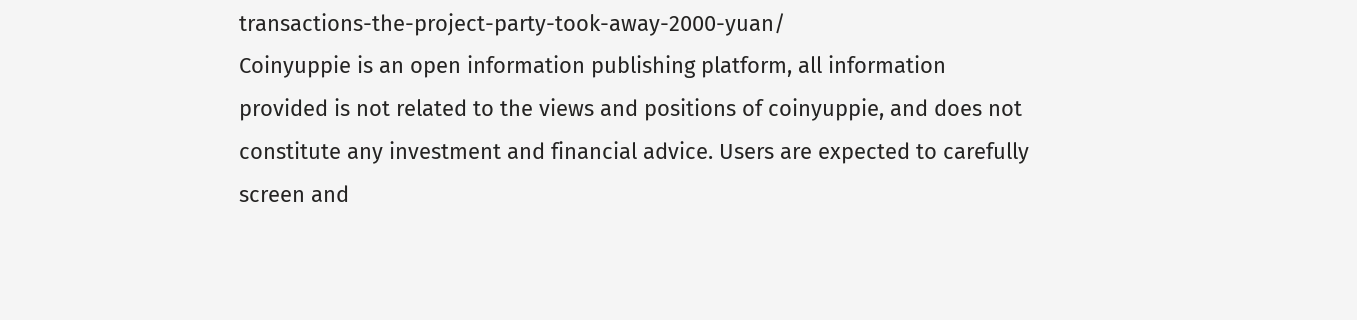transactions-the-project-party-took-away-2000-yuan/
Coinyuppie is an open information publishing platform, all information provided is not related to the views and positions of coinyuppie, and does not constitute any investment and financial advice. Users are expected to carefully screen and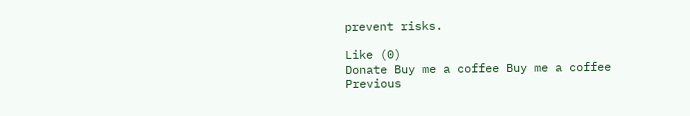prevent risks.

Like (0)
Donate Buy me a coffee Buy me a coffee
Previous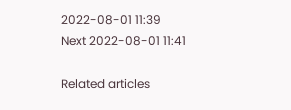2022-08-01 11:39
Next 2022-08-01 11:41

Related articles